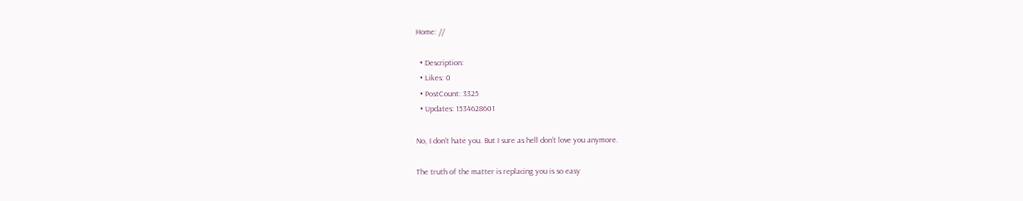Home: //

  • Description:
  • Likes: 0
  • PostCount: 3325
  • Updates: 1534628601

No, I don’t hate you. But I sure as hell don’t love you anymore.

The truth of the matter is replacing you is so easy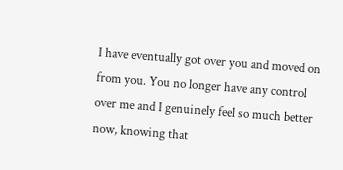I have eventually got over you and moved on from you. You no longer have any control over me and I genuinely feel so much better now, knowing that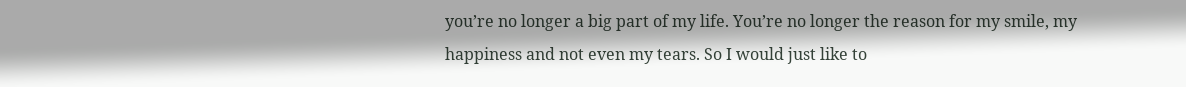you’re no longer a big part of my life. You’re no longer the reason for my smile, my happiness and not even my tears. So I would just like to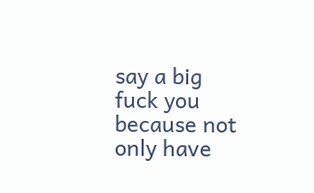say a big fuck you because not only have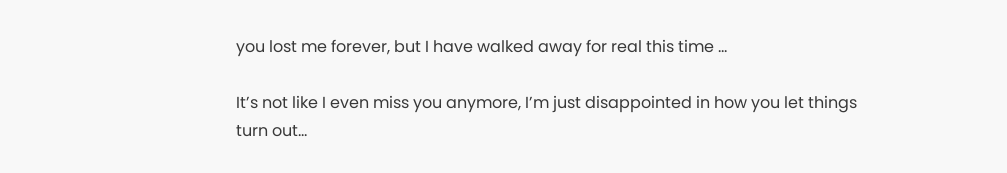you lost me forever, but I have walked away for real this time ...

It’s not like I even miss you anymore, I’m just disappointed in how you let things turn out…